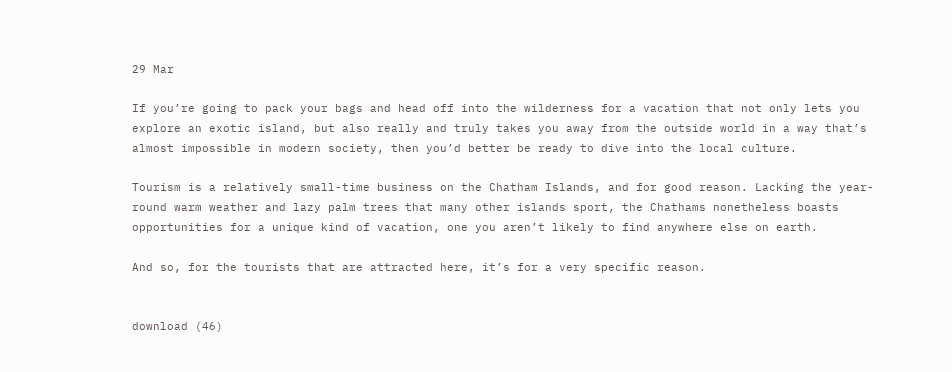29 Mar

If you’re going to pack your bags and head off into the wilderness for a vacation that not only lets you explore an exotic island, but also really and truly takes you away from the outside world in a way that’s almost impossible in modern society, then you’d better be ready to dive into the local culture.

Tourism is a relatively small-time business on the Chatham Islands, and for good reason. Lacking the year-round warm weather and lazy palm trees that many other islands sport, the Chathams nonetheless boasts opportunities for a unique kind of vacation, one you aren’t likely to find anywhere else on earth.

And so, for the tourists that are attracted here, it’s for a very specific reason.


download (46)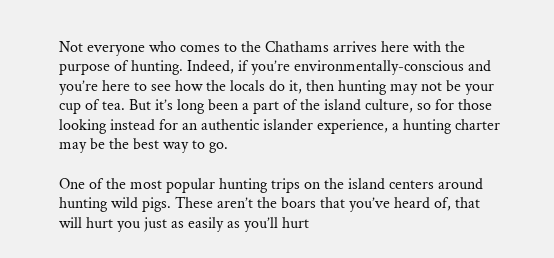Not everyone who comes to the Chathams arrives here with the purpose of hunting. Indeed, if you’re environmentally-conscious and you’re here to see how the locals do it, then hunting may not be your cup of tea. But it’s long been a part of the island culture, so for those looking instead for an authentic islander experience, a hunting charter may be the best way to go.

One of the most popular hunting trips on the island centers around hunting wild pigs. These aren’t the boars that you’ve heard of, that will hurt you just as easily as you’ll hurt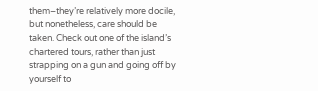them–they’re relatively more docile, but nonetheless, care should be taken. Check out one of the island’s chartered tours, rather than just strapping on a gun and going off by yourself to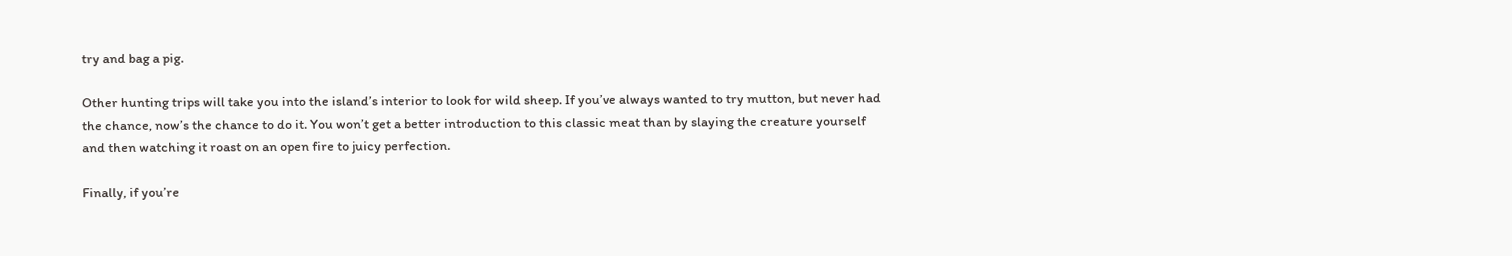try and bag a pig.

Other hunting trips will take you into the island’s interior to look for wild sheep. If you’ve always wanted to try mutton, but never had the chance, now’s the chance to do it. You won’t get a better introduction to this classic meat than by slaying the creature yourself and then watching it roast on an open fire to juicy perfection.

Finally, if you’re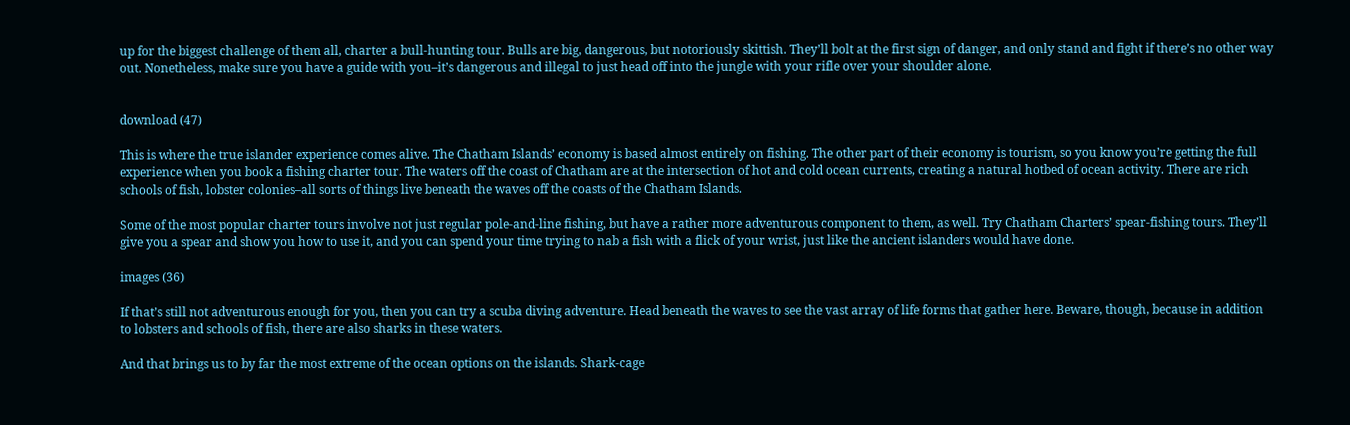up for the biggest challenge of them all, charter a bull-hunting tour. Bulls are big, dangerous, but notoriously skittish. They’ll bolt at the first sign of danger, and only stand and fight if there’s no other way out. Nonetheless, make sure you have a guide with you–it’s dangerous and illegal to just head off into the jungle with your rifle over your shoulder alone.


download (47)

This is where the true islander experience comes alive. The Chatham Islands’ economy is based almost entirely on fishing. The other part of their economy is tourism, so you know you’re getting the full experience when you book a fishing charter tour. The waters off the coast of Chatham are at the intersection of hot and cold ocean currents, creating a natural hotbed of ocean activity. There are rich schools of fish, lobster colonies–all sorts of things live beneath the waves off the coasts of the Chatham Islands.

Some of the most popular charter tours involve not just regular pole-and-line fishing, but have a rather more adventurous component to them, as well. Try Chatham Charters’ spear-fishing tours. They’ll give you a spear and show you how to use it, and you can spend your time trying to nab a fish with a flick of your wrist, just like the ancient islanders would have done.

images (36)

If that’s still not adventurous enough for you, then you can try a scuba diving adventure. Head beneath the waves to see the vast array of life forms that gather here. Beware, though, because in addition to lobsters and schools of fish, there are also sharks in these waters.

And that brings us to by far the most extreme of the ocean options on the islands. Shark-cage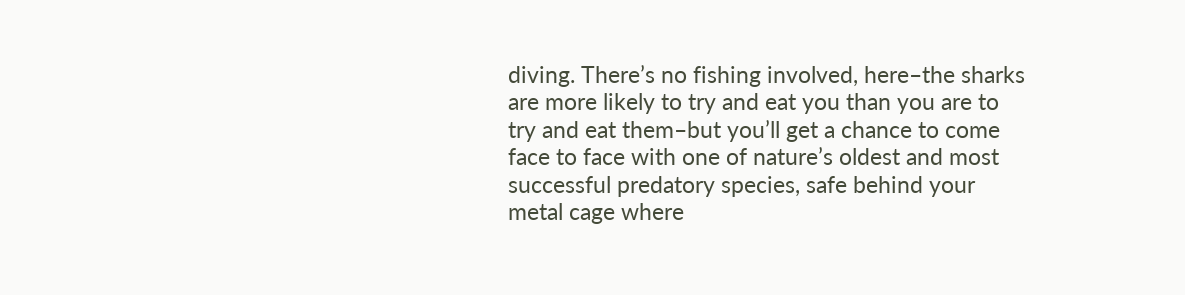diving. There’s no fishing involved, here–the sharks are more likely to try and eat you than you are to try and eat them–but you’ll get a chance to come face to face with one of nature’s oldest and most successful predatory species, safe behind your metal cage where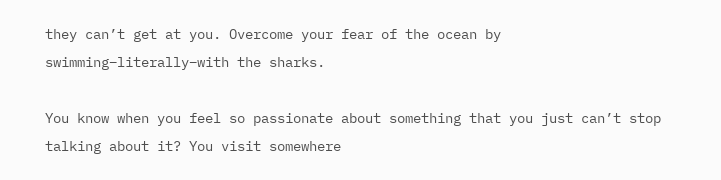they can’t get at you. Overcome your fear of the ocean by swimming–literally–with the sharks.

You know when you feel so passionate about something that you just can’t stop talking about it? You visit somewhere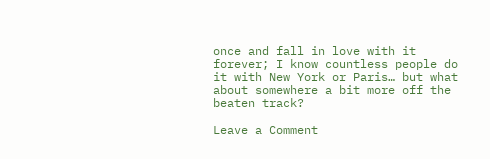once and fall in love with it forever; I know countless people do it with New York or Paris… but what about somewhere a bit more off the beaten track?

Leave a Comment